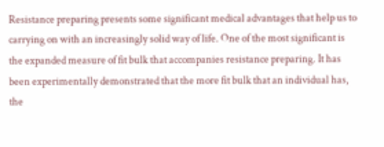Resistance preparing presents some significant medical advantages that help us to carrying on with an increasingly solid way of life. One of the most significant is the expanded measure of fit bulk that accompanies resistance preparing. It has been experimentally demonstrated that the more fit bulk that an individual has, the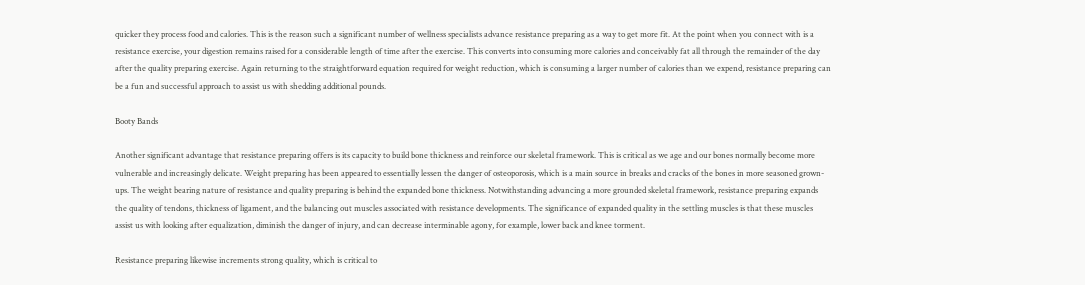quicker they process food and calories. This is the reason such a significant number of wellness specialists advance resistance preparing as a way to get more fit. At the point when you connect with is a resistance exercise, your digestion remains raised for a considerable length of time after the exercise. This converts into consuming more calories and conceivably fat all through the remainder of the day after the quality preparing exercise. Again returning to the straightforward equation required for weight reduction, which is consuming a larger number of calories than we expend, resistance preparing can be a fun and successful approach to assist us with shedding additional pounds.

Booty Bands

Another significant advantage that resistance preparing offers is its capacity to build bone thickness and reinforce our skeletal framework. This is critical as we age and our bones normally become more vulnerable and increasingly delicate. Weight preparing has been appeared to essentially lessen the danger of osteoporosis, which is a main source in breaks and cracks of the bones in more seasoned grown-ups. The weight bearing nature of resistance and quality preparing is behind the expanded bone thickness. Notwithstanding advancing a more grounded skeletal framework, resistance preparing expands the quality of tendons, thickness of ligament, and the balancing out muscles associated with resistance developments. The significance of expanded quality in the settling muscles is that these muscles assist us with looking after equalization, diminish the danger of injury, and can decrease interminable agony, for example, lower back and knee torment.

Resistance preparing likewise increments strong quality, which is critical to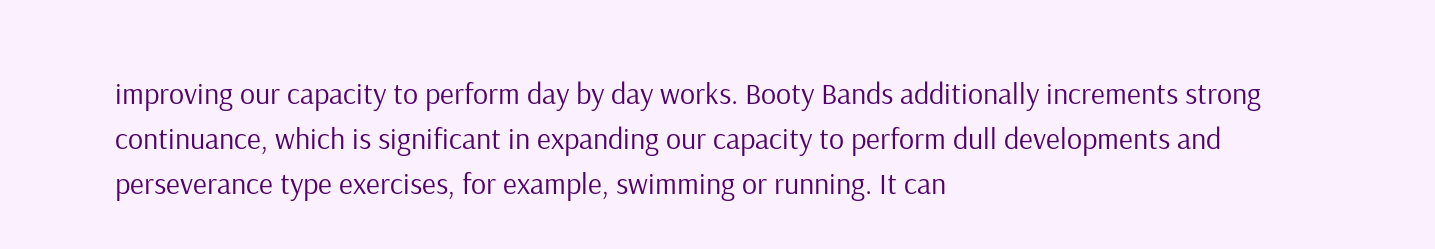improving our capacity to perform day by day works. Booty Bands additionally increments strong continuance, which is significant in expanding our capacity to perform dull developments and perseverance type exercises, for example, swimming or running. It can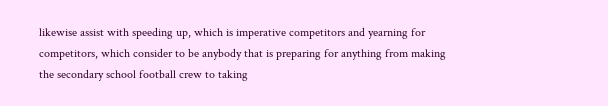likewise assist with speeding up, which is imperative competitors and yearning for competitors, which consider to be anybody that is preparing for anything from making the secondary school football crew to taking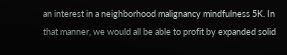an interest in a neighborhood malignancy mindfulness 5K. In that manner, we would all be able to profit by expanded solid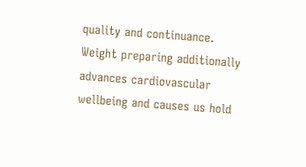quality and continuance. Weight preparing additionally advances cardiovascular wellbeing and causes us hold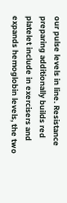our pulse levels in line. Resistance preparing additionally builds red platelet include in exercisers and expands hemoglobin levels, the two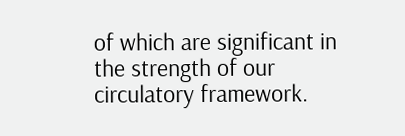of which are significant in the strength of our circulatory framework.